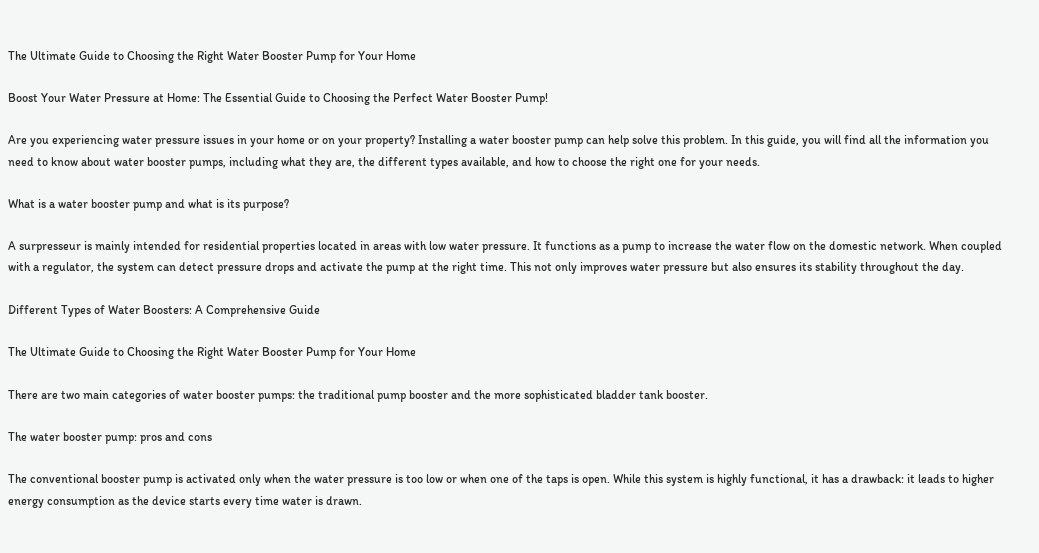The Ultimate Guide to Choosing the Right Water Booster Pump for Your Home

Boost Your Water Pressure at Home: The Essential Guide to Choosing the Perfect Water Booster Pump!

Are you experiencing water pressure issues in your home or on your property? Installing a water booster pump can help solve this problem. In this guide, you will find all the information you need to know about water booster pumps, including what they are, the different types available, and how to choose the right one for your needs.

What is a water booster pump and what is its purpose?

A surpresseur is mainly intended for residential properties located in areas with low water pressure. It functions as a pump to increase the water flow on the domestic network. When coupled with a regulator, the system can detect pressure drops and activate the pump at the right time. This not only improves water pressure but also ensures its stability throughout the day.

Different Types of Water Boosters: A Comprehensive Guide

The Ultimate Guide to Choosing the Right Water Booster Pump for Your Home

There are two main categories of water booster pumps: the traditional pump booster and the more sophisticated bladder tank booster.

The water booster pump: pros and cons

The conventional booster pump is activated only when the water pressure is too low or when one of the taps is open. While this system is highly functional, it has a drawback: it leads to higher energy consumption as the device starts every time water is drawn.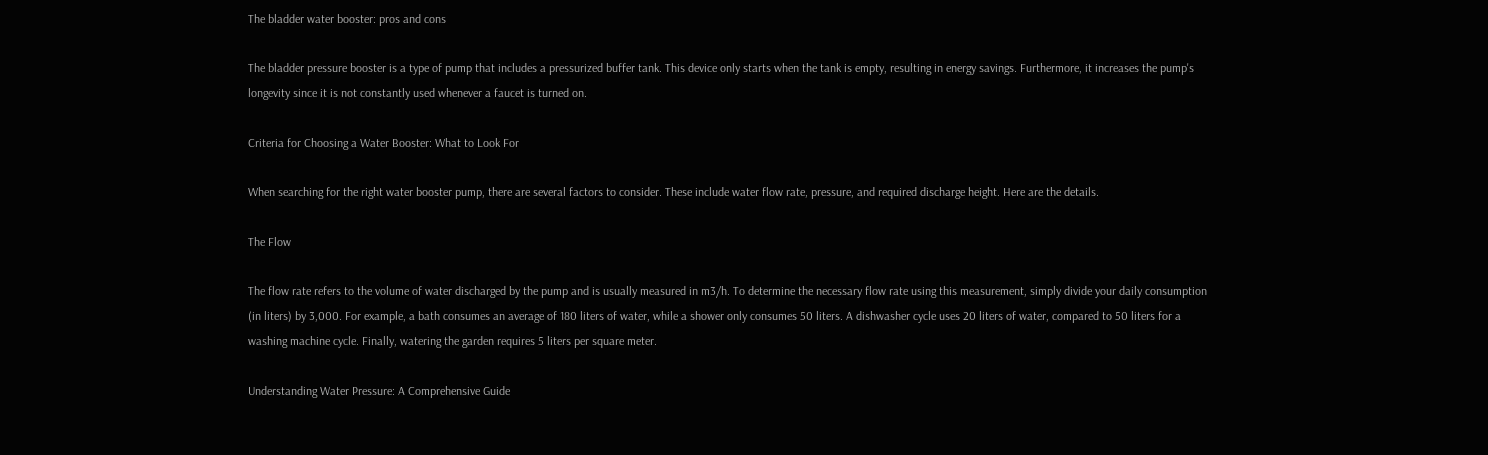The bladder water booster: pros and cons

The bladder pressure booster is a type of pump that includes a pressurized buffer tank. This device only starts when the tank is empty, resulting in energy savings. Furthermore, it increases the pump's longevity since it is not constantly used whenever a faucet is turned on.

Criteria for Choosing a Water Booster: What to Look For

When searching for the right water booster pump, there are several factors to consider. These include water flow rate, pressure, and required discharge height. Here are the details.

The Flow

The flow rate refers to the volume of water discharged by the pump and is usually measured in m3/h. To determine the necessary flow rate using this measurement, simply divide your daily consumption (in liters) by 3,000. For example, a bath consumes an average of 180 liters of water, while a shower only consumes 50 liters. A dishwasher cycle uses 20 liters of water, compared to 50 liters for a washing machine cycle. Finally, watering the garden requires 5 liters per square meter.

Understanding Water Pressure: A Comprehensive Guide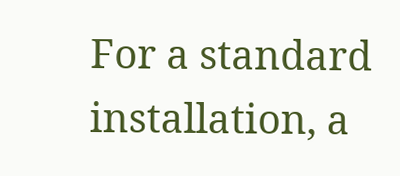For a standard installation, a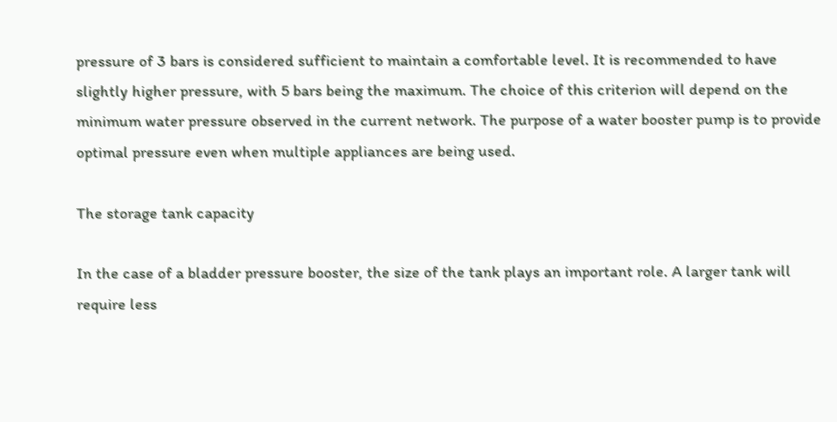pressure of 3 bars is considered sufficient to maintain a comfortable level. It is recommended to have slightly higher pressure, with 5 bars being the maximum. The choice of this criterion will depend on the minimum water pressure observed in the current network. The purpose of a water booster pump is to provide optimal pressure even when multiple appliances are being used.

The storage tank capacity

In the case of a bladder pressure booster, the size of the tank plays an important role. A larger tank will require less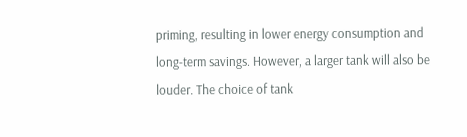priming, resulting in lower energy consumption and long-term savings. However, a larger tank will also be louder. The choice of tank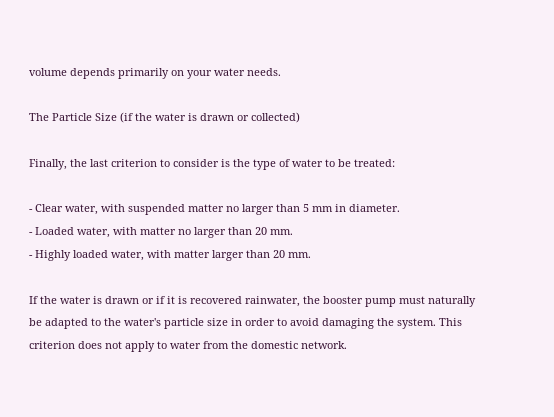volume depends primarily on your water needs.

The Particle Size (if the water is drawn or collected)

Finally, the last criterion to consider is the type of water to be treated:

- Clear water, with suspended matter no larger than 5 mm in diameter.
- Loaded water, with matter no larger than 20 mm.
- Highly loaded water, with matter larger than 20 mm.

If the water is drawn or if it is recovered rainwater, the booster pump must naturally be adapted to the water's particle size in order to avoid damaging the system. This criterion does not apply to water from the domestic network.